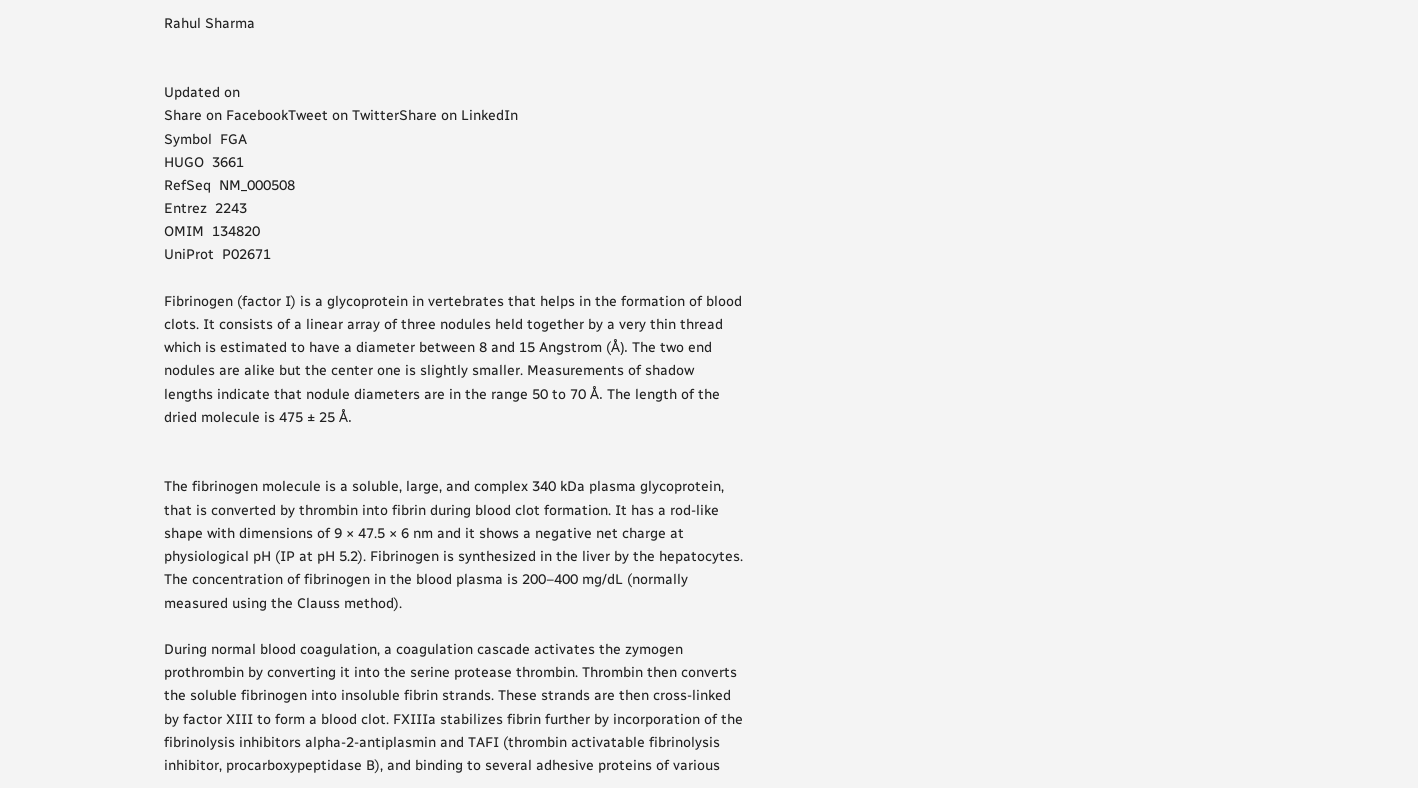Rahul Sharma


Updated on
Share on FacebookTweet on TwitterShare on LinkedIn
Symbol  FGA
HUGO  3661
RefSeq  NM_000508
Entrez  2243
OMIM  134820
UniProt  P02671

Fibrinogen (factor I) is a glycoprotein in vertebrates that helps in the formation of blood clots. It consists of a linear array of three nodules held together by a very thin thread which is estimated to have a diameter between 8 and 15 Angstrom (Å). The two end nodules are alike but the center one is slightly smaller. Measurements of shadow lengths indicate that nodule diameters are in the range 50 to 70 Å. The length of the dried molecule is 475 ± 25 Å.


The fibrinogen molecule is a soluble, large, and complex 340 kDa plasma glycoprotein, that is converted by thrombin into fibrin during blood clot formation. It has a rod-like shape with dimensions of 9 × 47.5 × 6 nm and it shows a negative net charge at physiological pH (IP at pH 5.2). Fibrinogen is synthesized in the liver by the hepatocytes. The concentration of fibrinogen in the blood plasma is 200–400 mg/dL (normally measured using the Clauss method).

During normal blood coagulation, a coagulation cascade activates the zymogen prothrombin by converting it into the serine protease thrombin. Thrombin then converts the soluble fibrinogen into insoluble fibrin strands. These strands are then cross-linked by factor XIII to form a blood clot. FXIIIa stabilizes fibrin further by incorporation of the fibrinolysis inhibitors alpha-2-antiplasmin and TAFI (thrombin activatable fibrinolysis inhibitor, procarboxypeptidase B), and binding to several adhesive proteins of various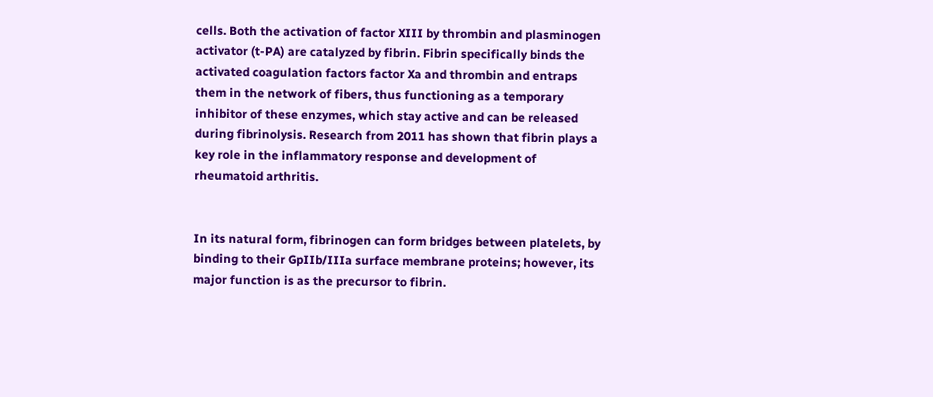cells. Both the activation of factor XIII by thrombin and plasminogen activator (t-PA) are catalyzed by fibrin. Fibrin specifically binds the activated coagulation factors factor Xa and thrombin and entraps them in the network of fibers, thus functioning as a temporary inhibitor of these enzymes, which stay active and can be released during fibrinolysis. Research from 2011 has shown that fibrin plays a key role in the inflammatory response and development of rheumatoid arthritis.


In its natural form, fibrinogen can form bridges between platelets, by binding to their GpIIb/IIIa surface membrane proteins; however, its major function is as the precursor to fibrin.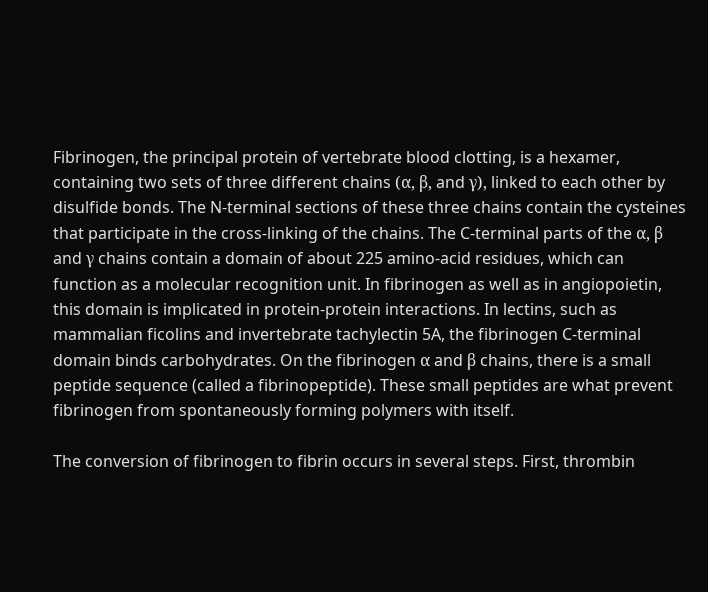Fibrinogen, the principal protein of vertebrate blood clotting, is a hexamer, containing two sets of three different chains (α, β, and γ), linked to each other by disulfide bonds. The N-terminal sections of these three chains contain the cysteines that participate in the cross-linking of the chains. The C-terminal parts of the α, β and γ chains contain a domain of about 225 amino-acid residues, which can function as a molecular recognition unit. In fibrinogen as well as in angiopoietin, this domain is implicated in protein-protein interactions. In lectins, such as mammalian ficolins and invertebrate tachylectin 5A, the fibrinogen C-terminal domain binds carbohydrates. On the fibrinogen α and β chains, there is a small peptide sequence (called a fibrinopeptide). These small peptides are what prevent fibrinogen from spontaneously forming polymers with itself.

The conversion of fibrinogen to fibrin occurs in several steps. First, thrombin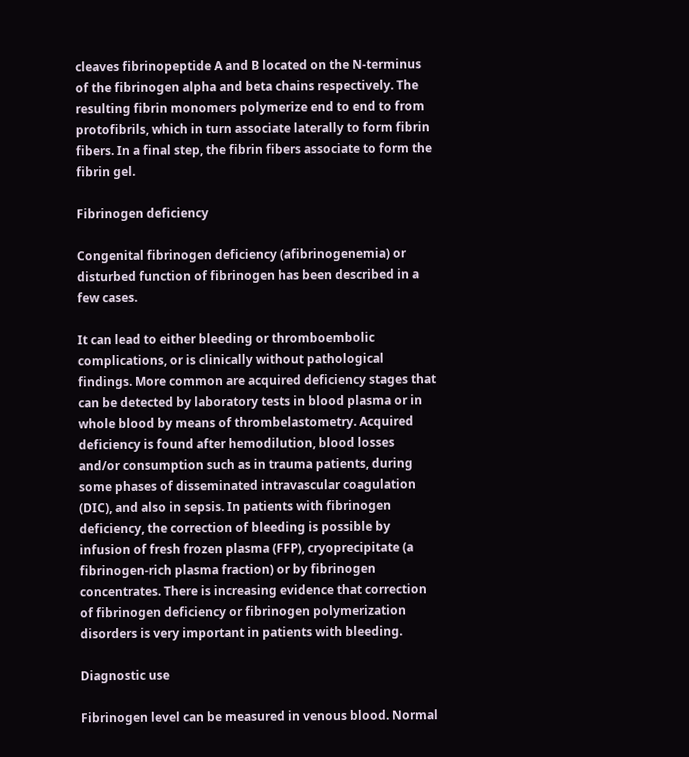cleaves fibrinopeptide A and B located on the N-terminus of the fibrinogen alpha and beta chains respectively. The resulting fibrin monomers polymerize end to end to from protofibrils, which in turn associate laterally to form fibrin fibers. In a final step, the fibrin fibers associate to form the fibrin gel.

Fibrinogen deficiency

Congenital fibrinogen deficiency (afibrinogenemia) or disturbed function of fibrinogen has been described in a few cases.

It can lead to either bleeding or thromboembolic complications, or is clinically without pathological findings. More common are acquired deficiency stages that can be detected by laboratory tests in blood plasma or in whole blood by means of thrombelastometry. Acquired deficiency is found after hemodilution, blood losses and/or consumption such as in trauma patients, during some phases of disseminated intravascular coagulation (DIC), and also in sepsis. In patients with fibrinogen deficiency, the correction of bleeding is possible by infusion of fresh frozen plasma (FFP), cryoprecipitate (a fibrinogen-rich plasma fraction) or by fibrinogen concentrates. There is increasing evidence that correction of fibrinogen deficiency or fibrinogen polymerization disorders is very important in patients with bleeding.

Diagnostic use

Fibrinogen level can be measured in venous blood. Normal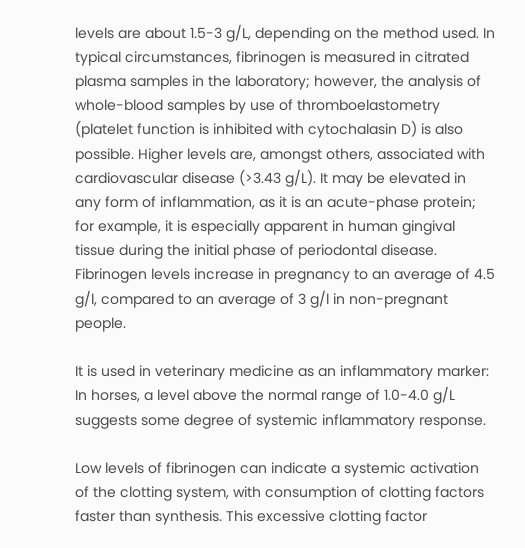levels are about 1.5-3 g/L, depending on the method used. In typical circumstances, fibrinogen is measured in citrated plasma samples in the laboratory; however, the analysis of whole-blood samples by use of thromboelastometry (platelet function is inhibited with cytochalasin D) is also possible. Higher levels are, amongst others, associated with cardiovascular disease (>3.43 g/L). It may be elevated in any form of inflammation, as it is an acute-phase protein; for example, it is especially apparent in human gingival tissue during the initial phase of periodontal disease. Fibrinogen levels increase in pregnancy to an average of 4.5 g/l, compared to an average of 3 g/l in non-pregnant people.

It is used in veterinary medicine as an inflammatory marker: In horses, a level above the normal range of 1.0-4.0 g/L suggests some degree of systemic inflammatory response.

Low levels of fibrinogen can indicate a systemic activation of the clotting system, with consumption of clotting factors faster than synthesis. This excessive clotting factor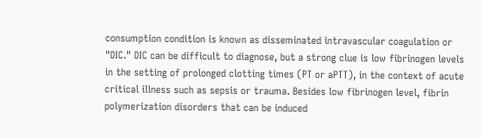consumption condition is known as disseminated intravascular coagulation or "DIC." DIC can be difficult to diagnose, but a strong clue is low fibrinogen levels in the setting of prolonged clotting times (PT or aPTT), in the context of acute critical illness such as sepsis or trauma. Besides low fibrinogen level, fibrin polymerization disorders that can be induced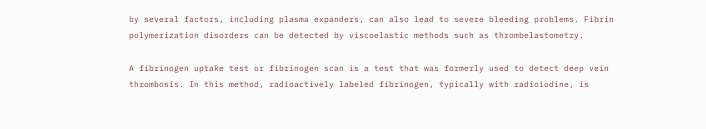by several factors, including plasma expanders, can also lead to severe bleeding problems. Fibrin polymerization disorders can be detected by viscoelastic methods such as thrombelastometry.

A fibrinogen uptake test or fibrinogen scan is a test that was formerly used to detect deep vein thrombosis. In this method, radioactively labeled fibrinogen, typically with radioiodine, is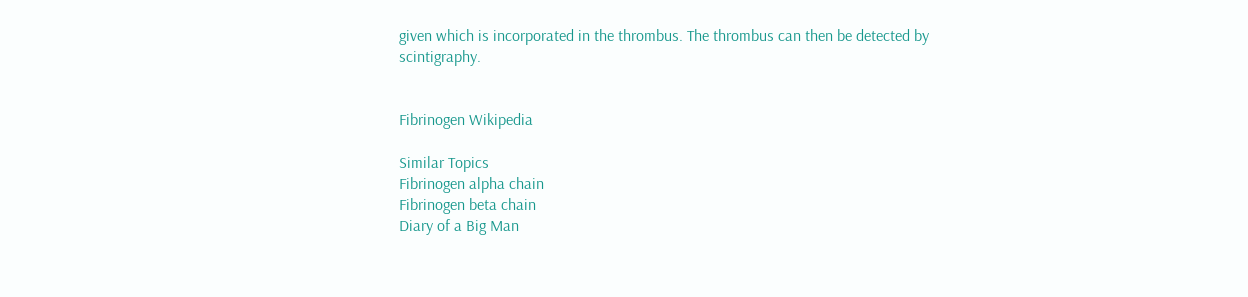given which is incorporated in the thrombus. The thrombus can then be detected by scintigraphy.


Fibrinogen Wikipedia

Similar Topics
Fibrinogen alpha chain
Fibrinogen beta chain
Diary of a Big Man